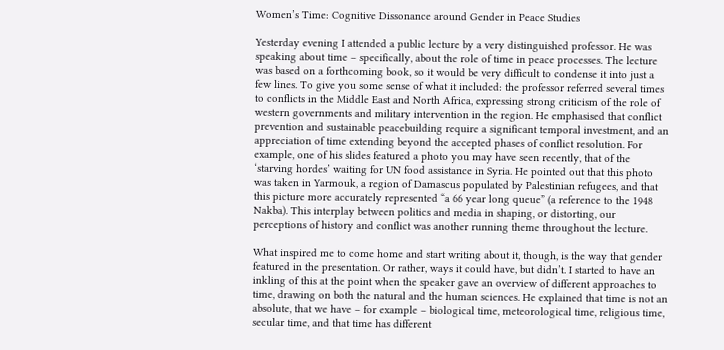Women’s Time: Cognitive Dissonance around Gender in Peace Studies

Yesterday evening I attended a public lecture by a very distinguished professor. He was speaking about time – specifically, about the role of time in peace processes. The lecture was based on a forthcoming book, so it would be very difficult to condense it into just a few lines. To give you some sense of what it included: the professor referred several times to conflicts in the Middle East and North Africa, expressing strong criticism of the role of western governments and military intervention in the region. He emphasised that conflict prevention and sustainable peacebuilding require a significant temporal investment, and an appreciation of time extending beyond the accepted phases of conflict resolution. For example, one of his slides featured a photo you may have seen recently, that of the ‘starving hordes’ waiting for UN food assistance in Syria. He pointed out that this photo was taken in Yarmouk, a region of Damascus populated by Palestinian refugees, and that this picture more accurately represented “a 66 year long queue” (a reference to the 1948 Nakba). This interplay between politics and media in shaping, or distorting, our perceptions of history and conflict was another running theme throughout the lecture.

What inspired me to come home and start writing about it, though, is the way that gender featured in the presentation. Or rather, ways it could have, but didn’t. I started to have an inkling of this at the point when the speaker gave an overview of different approaches to time, drawing on both the natural and the human sciences. He explained that time is not an absolute, that we have – for example – biological time, meteorological time, religious time, secular time, and that time has different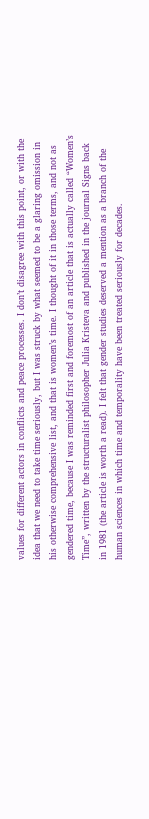values for different actors in conflicts and peace processes. I don’t disagree with this point, or with the idea that we need to take time seriously, but I was struck by what seemed to be a glaring omission in his otherwise comprehensive list, and that is women’s time. I thought of it in those terms, and not as gendered time, because I was reminded first and foremost of an article that is actually called “Women’s Time”, written by the structuralist philosopher Julia Kristeva and published in the journal Signs back in 1981 (the article is worth a read). I felt that gender studies deserved a mention as a branch of the human sciences in which time and temporality have been treated seriously for decades.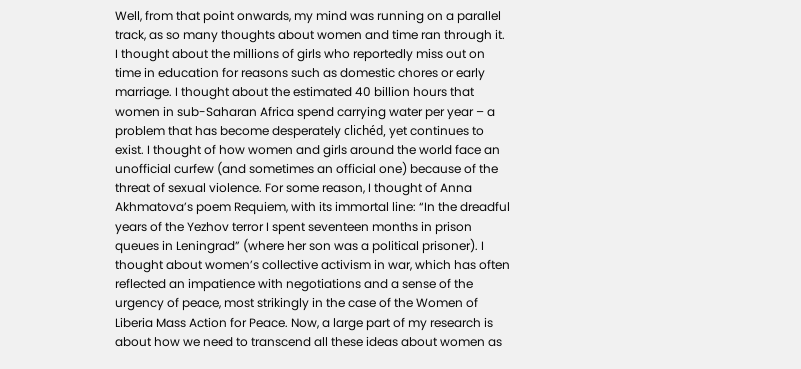Well, from that point onwards, my mind was running on a parallel track, as so many thoughts about women and time ran through it. I thought about the millions of girls who reportedly miss out on time in education for reasons such as domestic chores or early marriage. I thought about the estimated 40 billion hours that women in sub-Saharan Africa spend carrying water per year – a problem that has become desperately clichéd, yet continues to exist. I thought of how women and girls around the world face an unofficial curfew (and sometimes an official one) because of the threat of sexual violence. For some reason, I thought of Anna Akhmatova’s poem Requiem, with its immortal line: “In the dreadful years of the Yezhov terror I spent seventeen months in prison queues in Leningrad” (where her son was a political prisoner). I thought about women’s collective activism in war, which has often reflected an impatience with negotiations and a sense of the urgency of peace, most strikingly in the case of the Women of Liberia Mass Action for Peace. Now, a large part of my research is about how we need to transcend all these ideas about women as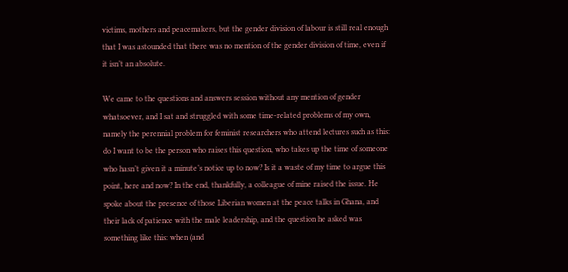victims, mothers and peacemakers, but the gender division of labour is still real enough that I was astounded that there was no mention of the gender division of time, even if it isn’t an absolute.

We came to the questions and answers session without any mention of gender whatsoever, and I sat and struggled with some time-related problems of my own, namely the perennial problem for feminist researchers who attend lectures such as this: do I want to be the person who raises this question, who takes up the time of someone who hasn’t given it a minute’s notice up to now? Is it a waste of my time to argue this point, here and now? In the end, thankfully, a colleague of mine raised the issue. He spoke about the presence of those Liberian women at the peace talks in Ghana, and their lack of patience with the male leadership, and the question he asked was something like this: when (and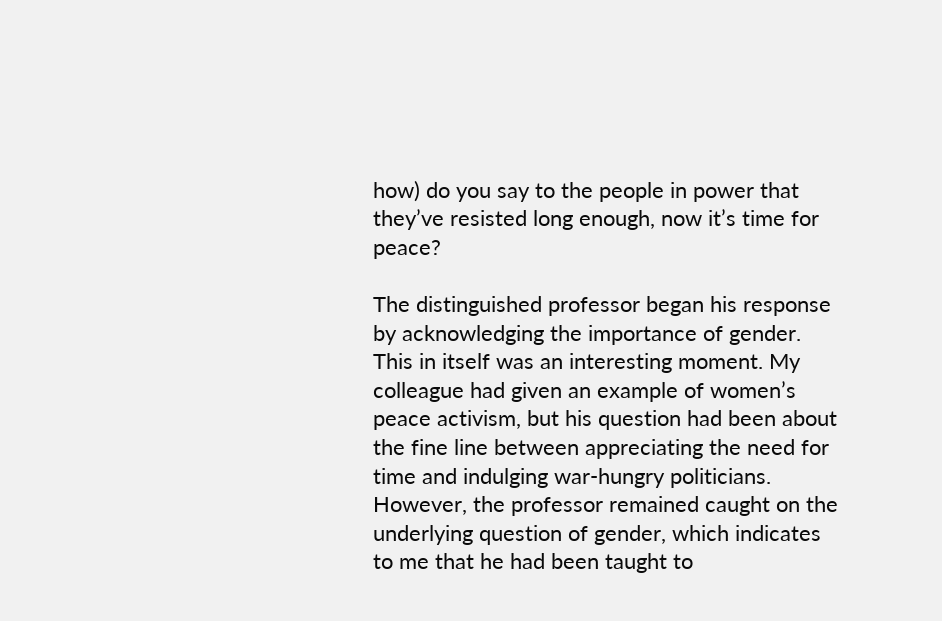how) do you say to the people in power that they’ve resisted long enough, now it’s time for peace?

The distinguished professor began his response by acknowledging the importance of gender. This in itself was an interesting moment. My colleague had given an example of women’s peace activism, but his question had been about the fine line between appreciating the need for time and indulging war-hungry politicians. However, the professor remained caught on the underlying question of gender, which indicates to me that he had been taught to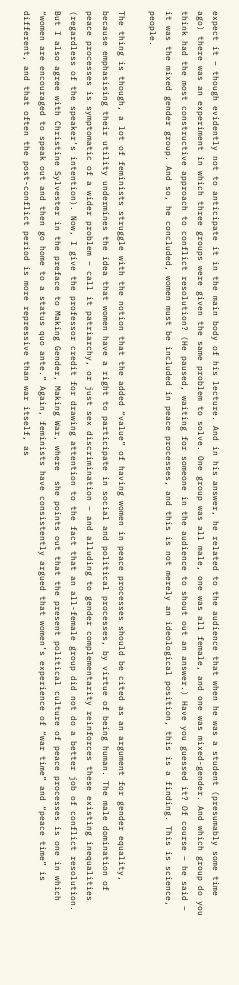expect it – though evidently not to anticipate it in the main body of his lecture. And in his answer, he related to the audience that when he was a student (presumably some time ago) there was an experiment in which three groups were given the same problem to solve. One group was all male, one was all female, and one was mixed-gender. And which group do you think had the most constructive approach to conflict resolution? (He paused, waiting for someone in the audience to shout out an answer.) Have you guessed it? Of course – he said – it was the mixed gender group. And so, he concluded, women must be included in peace processes, and this is not merely an ideological position, this is a finding. This is science, people.

The thing is though, a lot of feminists struggle with the notion that the added “value” of having women in peace processes should be cited as an argument for gender equality, because emphasising their utility undermines the idea that women have a right to participate in social and political processes, by virtue of being human. The male domination of peace processes is symptomatic of a wider problem – call it patriarchy, or just sex discrimination – and alluding to gender complementarity reinforces these existing inequalities (regardless of the speaker’s intention). Now, I give the professor credit for drawing attention to the fact that an all-female group did not do a better job of conflict resolution. But I also agree with Christine Sylvester in the preface to Making Gender, Making War, where  she points out that the present political culture of peace processes is one in which “women are encouraged to speak out and then go home to a status quo ante.” Again, feminists have consistently argued that women’s experience of “war time” and “peace time” is different, and that often the post-conflict period is more repressive than war itself, as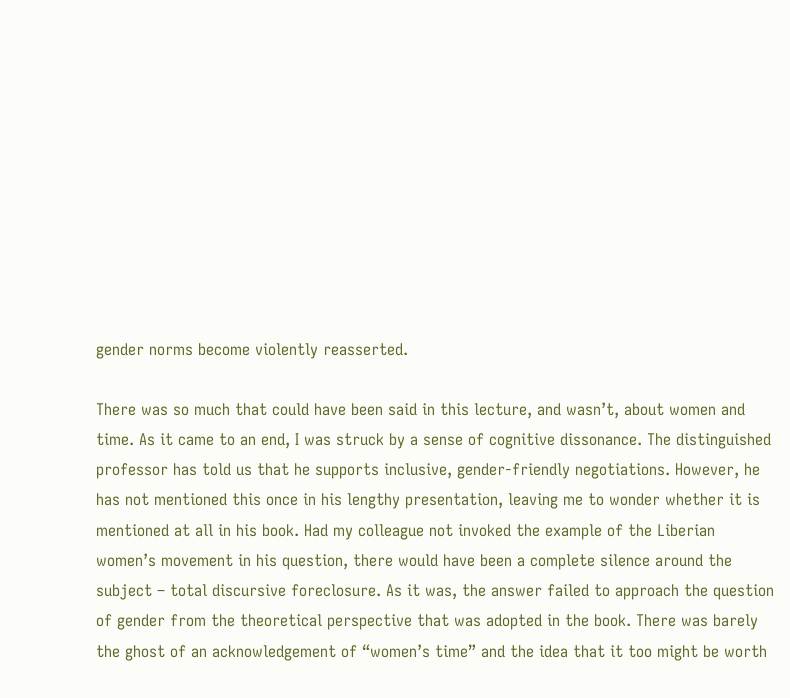gender norms become violently reasserted.

There was so much that could have been said in this lecture, and wasn’t, about women and time. As it came to an end, I was struck by a sense of cognitive dissonance. The distinguished professor has told us that he supports inclusive, gender-friendly negotiations. However, he has not mentioned this once in his lengthy presentation, leaving me to wonder whether it is mentioned at all in his book. Had my colleague not invoked the example of the Liberian women’s movement in his question, there would have been a complete silence around the subject – total discursive foreclosure. As it was, the answer failed to approach the question of gender from the theoretical perspective that was adopted in the book. There was barely the ghost of an acknowledgement of “women’s time” and the idea that it too might be worth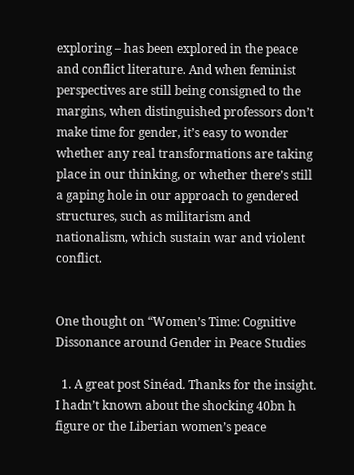exploring – has been explored in the peace and conflict literature. And when feminist perspectives are still being consigned to the margins, when distinguished professors don’t make time for gender, it’s easy to wonder whether any real transformations are taking place in our thinking, or whether there’s still a gaping hole in our approach to gendered structures, such as militarism and nationalism, which sustain war and violent conflict.


One thought on “Women’s Time: Cognitive Dissonance around Gender in Peace Studies

  1. A great post Sinéad. Thanks for the insight. I hadn’t known about the shocking 40bn h figure or the Liberian women’s peace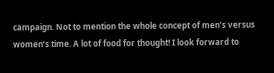campaign. Not to mention the whole concept of men’s versus women’s time. A lot of food for thought! I look forward to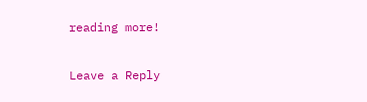reading more!

Leave a Reply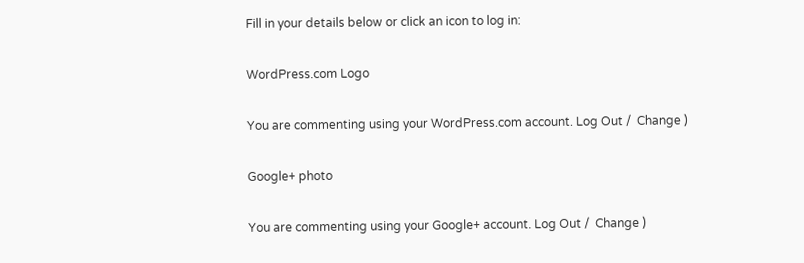Fill in your details below or click an icon to log in:

WordPress.com Logo

You are commenting using your WordPress.com account. Log Out /  Change )

Google+ photo

You are commenting using your Google+ account. Log Out /  Change )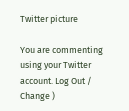Twitter picture

You are commenting using your Twitter account. Log Out /  Change )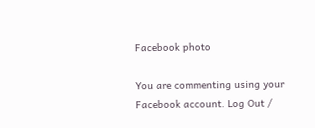Facebook photo

You are commenting using your Facebook account. Log Out /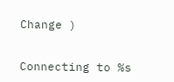Change )


Connecting to %s